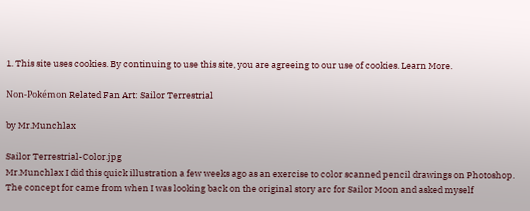1. This site uses cookies. By continuing to use this site, you are agreeing to our use of cookies. Learn More.

Non-Pokémon Related Fan Art: Sailor Terrestrial

by Mr.Munchlax

Sailor Terrestrial-Color.jpg
Mr.Munchlax I did this quick illustration a few weeks ago as an exercise to color scanned pencil drawings on Photoshop. The concept for came from when I was looking back on the original story arc for Sailor Moon and asked myself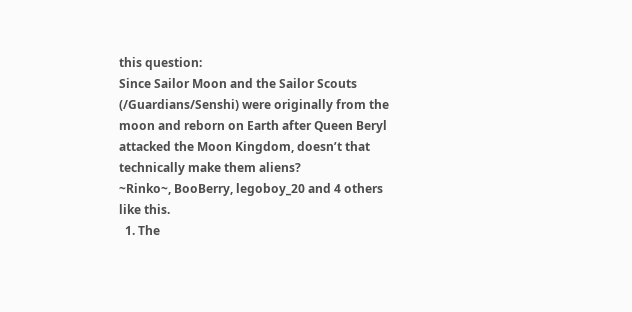this question:
Since Sailor Moon and the Sailor Scouts (/Guardians/Senshi) were originally from the moon and reborn on Earth after Queen Beryl attacked the Moon Kingdom, doesn’t that technically make them aliens?
~Rinko~, BooBerry, legoboy_20 and 4 others like this.
  1. The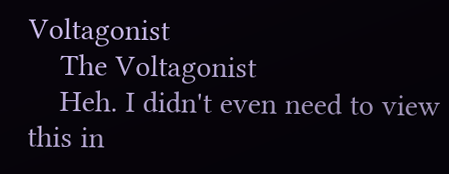Voltagonist
    The Voltagonist
    Heh. I didn't even need to view this in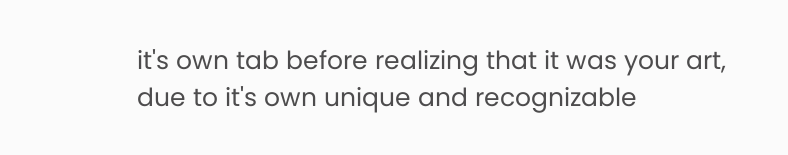it's own tab before realizing that it was your art, due to it's own unique and recognizable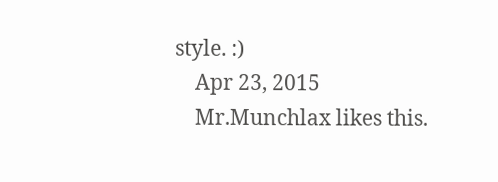style. :)
    Apr 23, 2015
    Mr.Munchlax likes this.